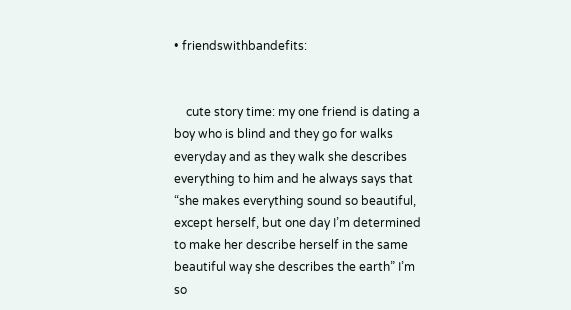• friendswithbandefits:


    cute story time: my one friend is dating a boy who is blind and they go for walks everyday and as they walk she describes everything to him and he always says that “she makes everything sound so beautiful, except herself, but one day I’m determined to make her describe herself in the same beautiful way she describes the earth” I’m so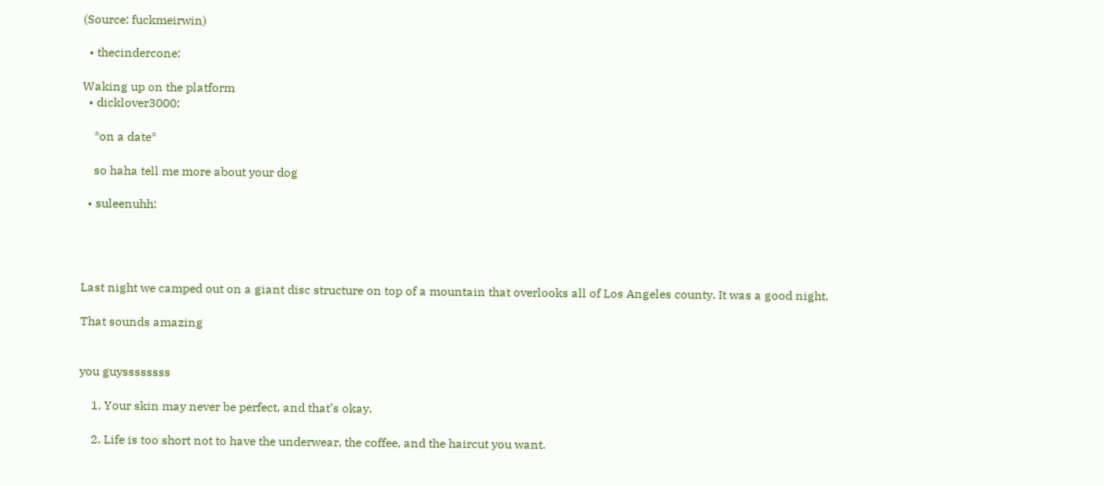(Source: fuckmeirwin)

  • thecindercone:

Waking up on the platform
  • dicklover3000:

    *on a date*

    so haha tell me more about your dog

  • suleenuhh:




Last night we camped out on a giant disc structure on top of a mountain that overlooks all of Los Angeles county. It was a good night.

That sounds amazing


you guyssssssss

    1. Your skin may never be perfect, and that’s okay.

    2. Life is too short not to have the underwear, the coffee, and the haircut you want.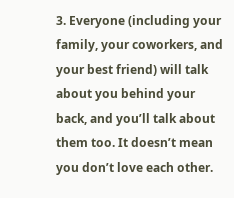3. Everyone (including your family, your coworkers, and your best friend) will talk about you behind your back, and you’ll talk about them too. It doesn’t mean you don’t love each other.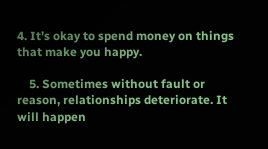4. It’s okay to spend money on things that make you happy.

    5. Sometimes without fault or reason, relationships deteriorate. It will happen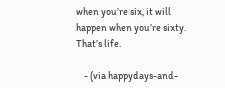when you’re six, it will happen when you’re sixty. That’s life.

    - (via happydays-and-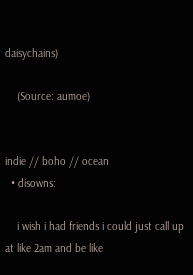daisychains)

    (Source: aumoe)


indie // boho // ocean
  • disowns:

    i wish i had friends i could just call up at like 2am and be like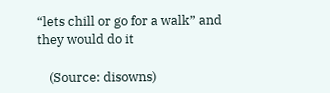“lets chill or go for a walk” and they would do it

    (Source: disowns)